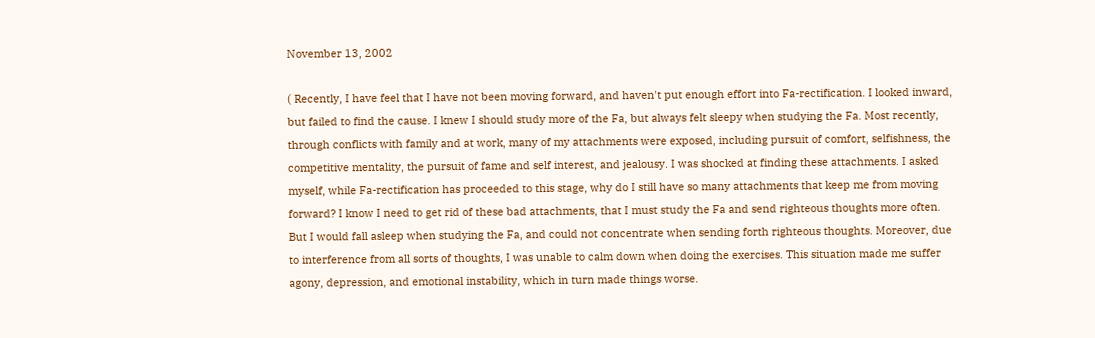November 13, 2002

( Recently, I have feel that I have not been moving forward, and haven't put enough effort into Fa-rectification. I looked inward, but failed to find the cause. I knew I should study more of the Fa, but always felt sleepy when studying the Fa. Most recently, through conflicts with family and at work, many of my attachments were exposed, including pursuit of comfort, selfishness, the competitive mentality, the pursuit of fame and self interest, and jealousy. I was shocked at finding these attachments. I asked myself, while Fa-rectification has proceeded to this stage, why do I still have so many attachments that keep me from moving forward? I know I need to get rid of these bad attachments, that I must study the Fa and send righteous thoughts more often. But I would fall asleep when studying the Fa, and could not concentrate when sending forth righteous thoughts. Moreover, due to interference from all sorts of thoughts, I was unable to calm down when doing the exercises. This situation made me suffer agony, depression, and emotional instability, which in turn made things worse.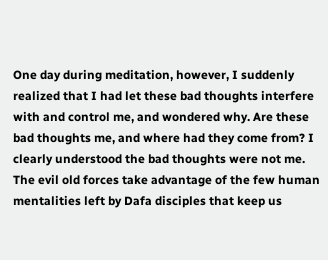One day during meditation, however, I suddenly realized that I had let these bad thoughts interfere with and control me, and wondered why. Are these bad thoughts me, and where had they come from? I clearly understood the bad thoughts were not me. The evil old forces take advantage of the few human mentalities left by Dafa disciples that keep us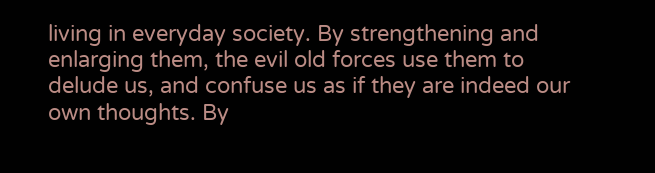living in everyday society. By strengthening and enlarging them, the evil old forces use them to delude us, and confuse us as if they are indeed our own thoughts. By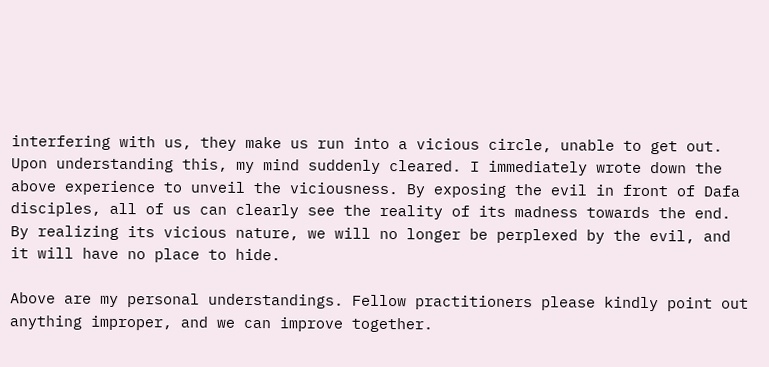interfering with us, they make us run into a vicious circle, unable to get out. Upon understanding this, my mind suddenly cleared. I immediately wrote down the above experience to unveil the viciousness. By exposing the evil in front of Dafa disciples, all of us can clearly see the reality of its madness towards the end. By realizing its vicious nature, we will no longer be perplexed by the evil, and it will have no place to hide.

Above are my personal understandings. Fellow practitioners please kindly point out anything improper, and we can improve together.